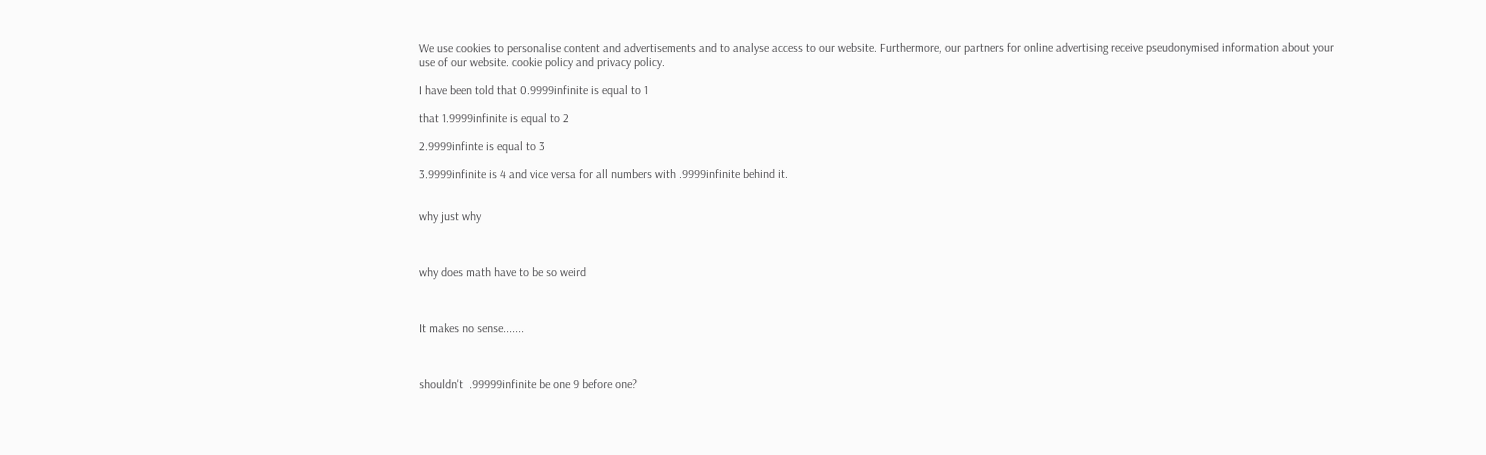We use cookies to personalise content and advertisements and to analyse access to our website. Furthermore, our partners for online advertising receive pseudonymised information about your use of our website. cookie policy and privacy policy.

I have been told that 0.9999infinite is equal to 1

that 1.9999infinite is equal to 2

2.9999infinte is equal to 3

3.9999infinite is 4 and vice versa for all numbers with .9999infinite behind it.


why just why



why does math have to be so weird



It makes no sense.......



shouldn't  .99999infinite be one 9 before one?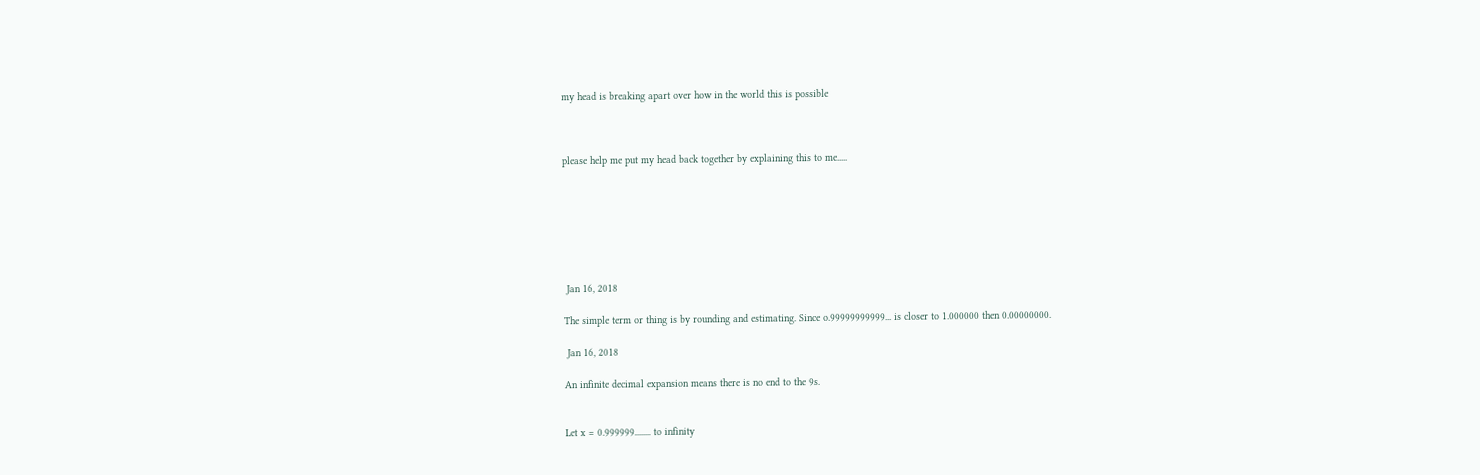my head is breaking apart over how in the world this is possible



please help me put my head back together by explaining this to me.....







 Jan 16, 2018

The simple term or thing is by rounding and estimating. Since o.99999999999... is closer to 1.000000 then 0.00000000.

 Jan 16, 2018

An infinite decimal expansion means there is no end to the 9s.


Let x = 0.999999........ to infinity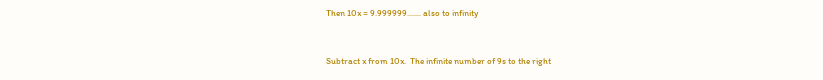Then 10x = 9.999999....... also to infinity


Subtract x from 10x.  The infinite number of 9s to the right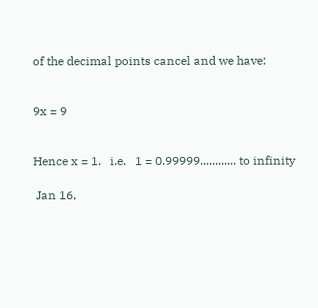of the decimal points cancel and we have:


9x = 9


Hence x = 1.   i.e.   1 = 0.99999............ to infinity

 Jan 16,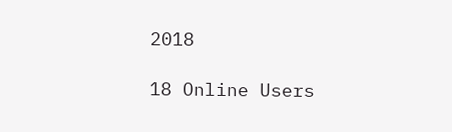2018

18 Online Users